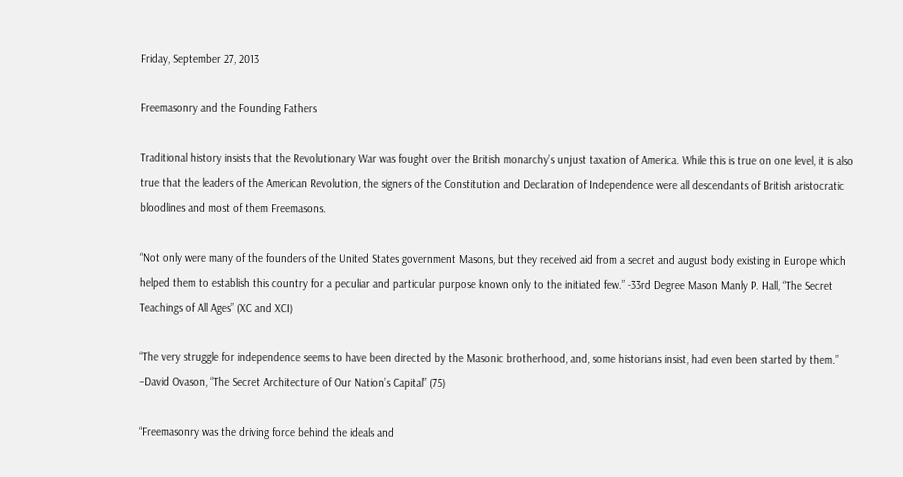Friday, September 27, 2013

Freemasonry and the Founding Fathers

Traditional history insists that the Revolutionary War was fought over the British monarchy’s unjust taxation of America. While this is true on one level, it is also true that the leaders of the American Revolution, the signers of the Constitution and Declaration of Independence were all descendants of British aristocratic bloodlines and most of them Freemasons.

“Not only were many of the founders of the United States government Masons, but they received aid from a secret and august body existing in Europe which helped them to establish this country for a peculiar and particular purpose known only to the initiated few.” -33rd Degree Mason Manly P. Hall, “The Secret Teachings of All Ages” (XC and XCI)

“The very struggle for independence seems to have been directed by the Masonic brotherhood, and, some historians insist, had even been started by them.” –David Ovason, “The Secret Architecture of Our Nation’s Capital” (75)

“Freemasonry was the driving force behind the ideals and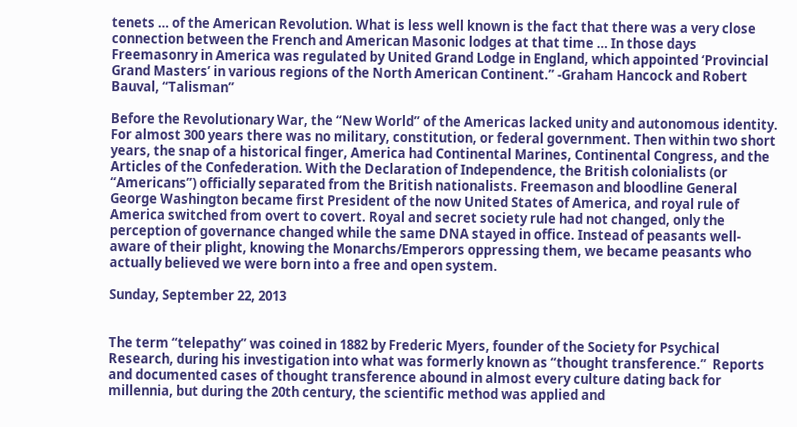tenets … of the American Revolution. What is less well known is the fact that there was a very close connection between the French and American Masonic lodges at that time … In those days Freemasonry in America was regulated by United Grand Lodge in England, which appointed ‘Provincial Grand Masters’ in various regions of the North American Continent.” -Graham Hancock and Robert Bauval, “Talisman”

Before the Revolutionary War, the “New World” of the Americas lacked unity and autonomous identity. For almost 300 years there was no military, constitution, or federal government. Then within two short years, the snap of a historical finger, America had Continental Marines, Continental Congress, and the Articles of the Confederation. With the Declaration of Independence, the British colonialists (or “Americans”) officially separated from the British nationalists. Freemason and bloodline General George Washington became first President of the now United States of America, and royal rule of America switched from overt to covert. Royal and secret society rule had not changed, only the perception of governance changed while the same DNA stayed in office. Instead of peasants well-aware of their plight, knowing the Monarchs/Emperors oppressing them, we became peasants who actually believed we were born into a free and open system.

Sunday, September 22, 2013


The term “telepathy” was coined in 1882 by Frederic Myers, founder of the Society for Psychical Research, during his investigation into what was formerly known as “thought transference.”  Reports and documented cases of thought transference abound in almost every culture dating back for millennia, but during the 20th century, the scientific method was applied and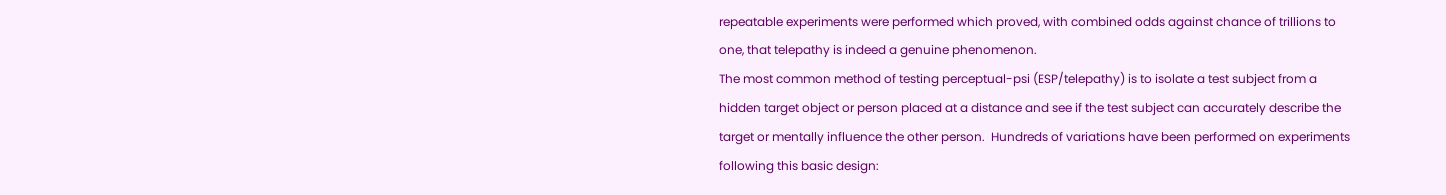repeatable experiments were performed which proved, with combined odds against chance of trillions to one, that telepathy is indeed a genuine phenomenon.
The most common method of testing perceptual-psi (ESP/telepathy) is to isolate a test subject from a hidden target object or person placed at a distance and see if the test subject can accurately describe the target or mentally influence the other person.  Hundreds of variations have been performed on experiments following this basic design: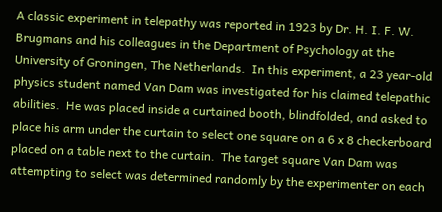A classic experiment in telepathy was reported in 1923 by Dr. H. I. F. W. Brugmans and his colleagues in the Department of Psychology at the University of Groningen, The Netherlands.  In this experiment, a 23 year-old physics student named Van Dam was investigated for his claimed telepathic abilities.  He was placed inside a curtained booth, blindfolded, and asked to place his arm under the curtain to select one square on a 6 x 8 checkerboard placed on a table next to the curtain.  The target square Van Dam was attempting to select was determined randomly by the experimenter on each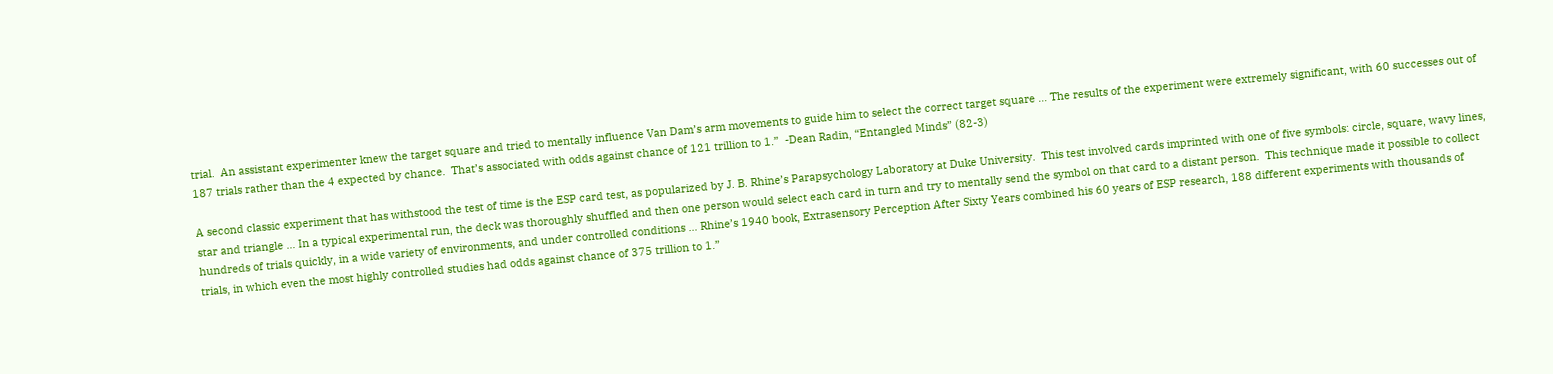trial.  An assistant experimenter knew the target square and tried to mentally influence Van Dam’s arm movements to guide him to select the correct target square … The results of the experiment were extremely significant, with 60 successes out of 187 trials rather than the 4 expected by chance.  That’s associated with odds against chance of 121 trillion to 1.”  -Dean Radin, “Entangled Minds” (82-3)

A second classic experiment that has withstood the test of time is the ESP card test, as popularized by J. B. Rhine’s Parapsychology Laboratory at Duke University.  This test involved cards imprinted with one of five symbols: circle, square, wavy lines, star and triangle … In a typical experimental run, the deck was thoroughly shuffled and then one person would select each card in turn and try to mentally send the symbol on that card to a distant person.  This technique made it possible to collect hundreds of trials quickly, in a wide variety of environments, and under controlled conditions … Rhine’s 1940 book, Extrasensory Perception After Sixty Years combined his 60 years of ESP research, 188 different experiments with thousands of trials, in which even the most highly controlled studies had odds against chance of 375 trillion to 1.”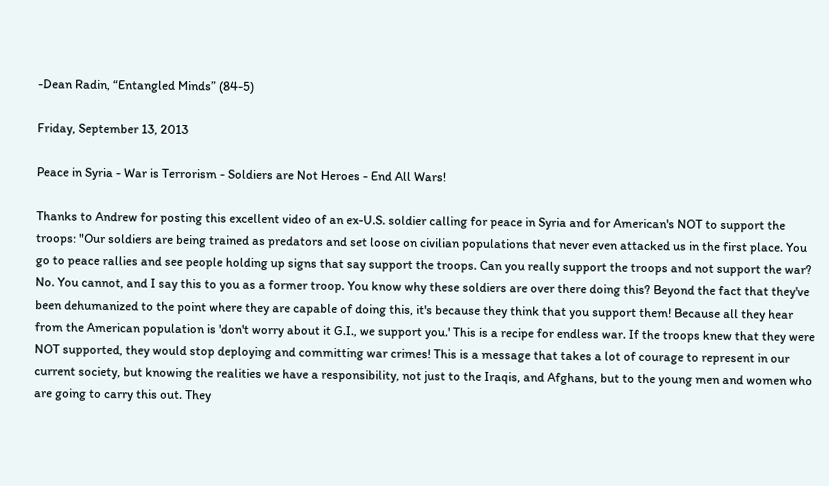-Dean Radin, “Entangled Minds” (84-5)

Friday, September 13, 2013

Peace in Syria - War is Terrorism - Soldiers are Not Heroes - End All Wars!

Thanks to Andrew for posting this excellent video of an ex-U.S. soldier calling for peace in Syria and for American's NOT to support the troops: "Our soldiers are being trained as predators and set loose on civilian populations that never even attacked us in the first place. You go to peace rallies and see people holding up signs that say support the troops. Can you really support the troops and not support the war? No. You cannot, and I say this to you as a former troop. You know why these soldiers are over there doing this? Beyond the fact that they've been dehumanized to the point where they are capable of doing this, it's because they think that you support them! Because all they hear from the American population is 'don't worry about it G.I., we support you.' This is a recipe for endless war. If the troops knew that they were NOT supported, they would stop deploying and committing war crimes! This is a message that takes a lot of courage to represent in our current society, but knowing the realities we have a responsibility, not just to the Iraqis, and Afghans, but to the young men and women who are going to carry this out. They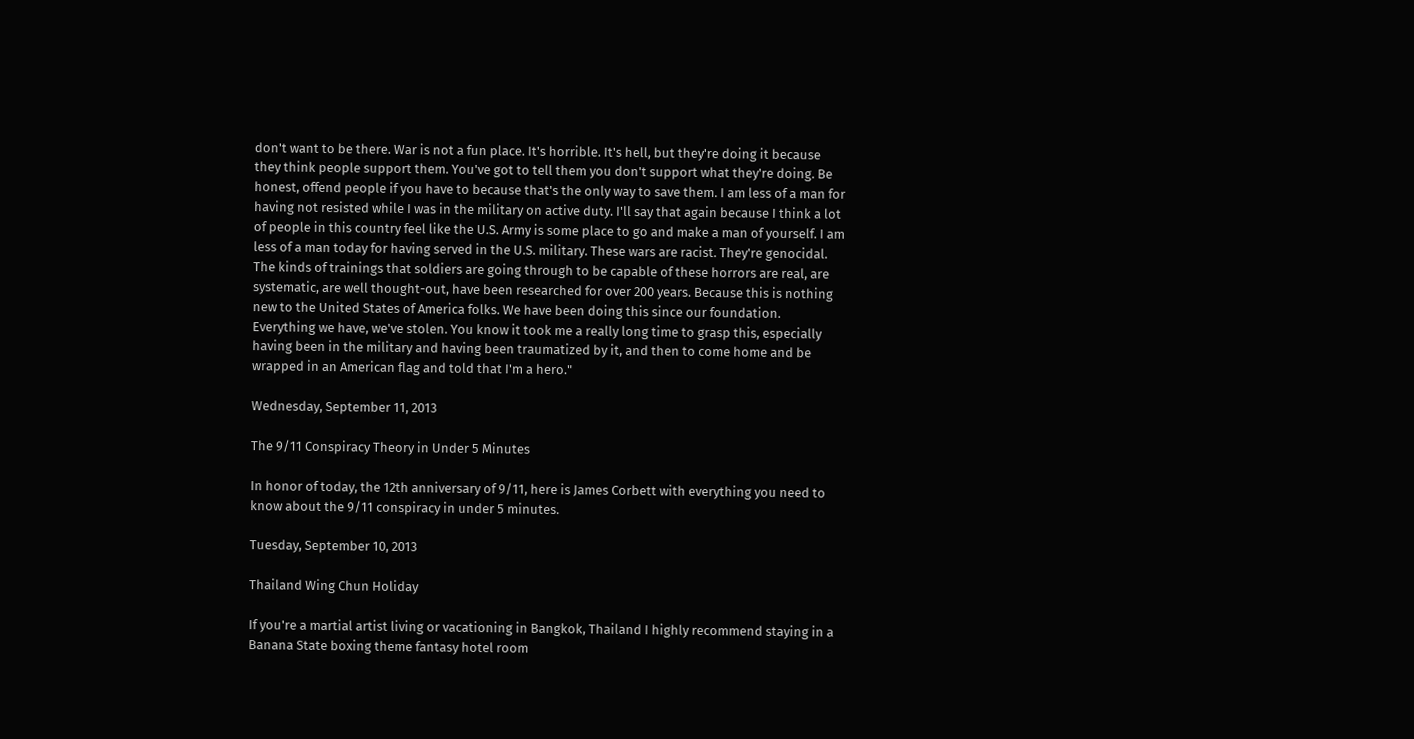don't want to be there. War is not a fun place. It's horrible. It's hell, but they're doing it because they think people support them. You've got to tell them you don't support what they're doing. Be honest, offend people if you have to because that's the only way to save them. I am less of a man for having not resisted while I was in the military on active duty. I'll say that again because I think a lot of people in this country feel like the U.S. Army is some place to go and make a man of yourself. I am less of a man today for having served in the U.S. military. These wars are racist. They're genocidal. The kinds of trainings that soldiers are going through to be capable of these horrors are real, are systematic, are well thought-out, have been researched for over 200 years. Because this is nothing new to the United States of America folks. We have been doing this since our foundation. Everything we have, we've stolen. You know it took me a really long time to grasp this, especially having been in the military and having been traumatized by it, and then to come home and be wrapped in an American flag and told that I'm a hero."

Wednesday, September 11, 2013

The 9/11 Conspiracy Theory in Under 5 Minutes

In honor of today, the 12th anniversary of 9/11, here is James Corbett with everything you need to know about the 9/11 conspiracy in under 5 minutes.

Tuesday, September 10, 2013

Thailand Wing Chun Holiday

If you're a martial artist living or vacationing in Bangkok, Thailand I highly recommend staying in a Banana State boxing theme fantasy hotel room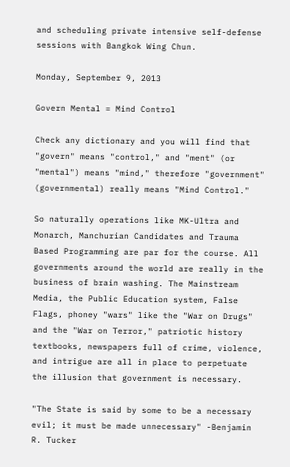and scheduling private intensive self-defense sessions with Bangkok Wing Chun.

Monday, September 9, 2013

Govern Mental = Mind Control

Check any dictionary and you will find that "govern" means "control," and "ment" (or "mental") means "mind," therefore "government" (governmental) really means "Mind Control."

So naturally operations like MK-Ultra and Monarch, Manchurian Candidates and Trauma Based Programming are par for the course. All governments around the world are really in the business of brain washing. The Mainstream Media, the Public Education system, False Flags, phoney "wars" like the "War on Drugs" and the "War on Terror," patriotic history textbooks, newspapers full of crime, violence, and intrigue are all in place to perpetuate the illusion that government is necessary.

"The State is said by some to be a necessary evil; it must be made unnecessary" -Benjamin R. Tucker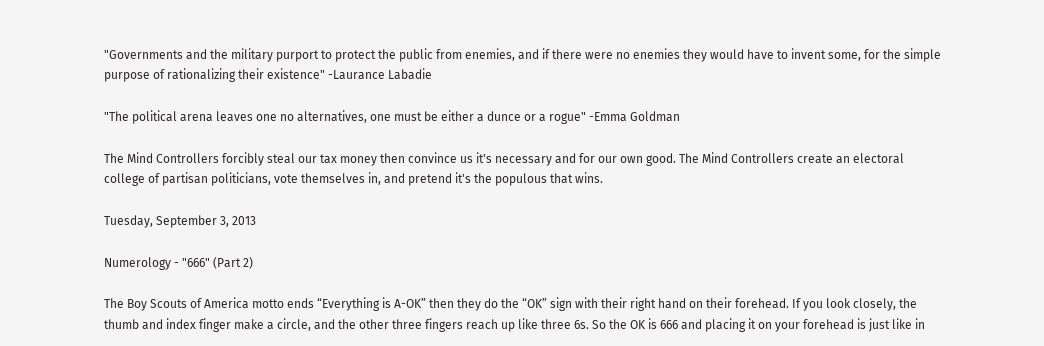"Governments and the military purport to protect the public from enemies, and if there were no enemies they would have to invent some, for the simple purpose of rationalizing their existence" -Laurance Labadie

"The political arena leaves one no alternatives, one must be either a dunce or a rogue" -Emma Goldman

The Mind Controllers forcibly steal our tax money then convince us it's necessary and for our own good. The Mind Controllers create an electoral college of partisan politicians, vote themselves in, and pretend it's the populous that wins.

Tuesday, September 3, 2013

Numerology - "666" (Part 2)

The Boy Scouts of America motto ends “Everything is A-OK” then they do the “OK” sign with their right hand on their forehead. If you look closely, the thumb and index finger make a circle, and the other three fingers reach up like three 6s. So the OK is 666 and placing it on your forehead is just like in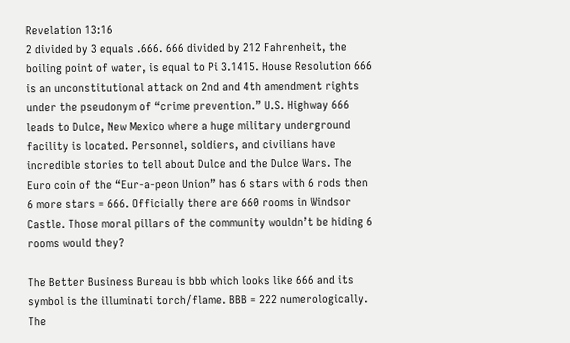Revelation 13:16
2 divided by 3 equals .666. 666 divided by 212 Fahrenheit, the boiling point of water, is equal to Pi 3.1415. House Resolution 666 is an unconstitutional attack on 2nd and 4th amendment rights under the pseudonym of “crime prevention.” U.S. Highway 666 leads to Dulce, New Mexico where a huge military underground facility is located. Personnel, soldiers, and civilians have incredible stories to tell about Dulce and the Dulce Wars. The Euro coin of the “Eur-a-peon Union” has 6 stars with 6 rods then 6 more stars = 666. Officially there are 660 rooms in Windsor Castle. Those moral pillars of the community wouldn’t be hiding 6 rooms would they?

The Better Business Bureau is bbb which looks like 666 and its symbol is the illuminati torch/flame. BBB = 222 numerologically. The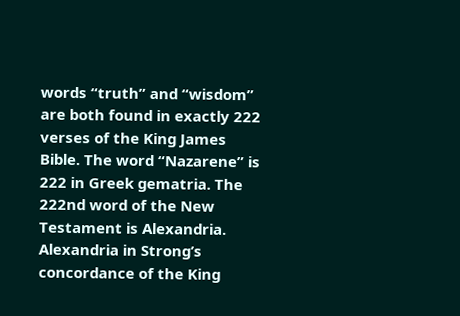words “truth” and “wisdom” are both found in exactly 222 verses of the King James Bible. The word “Nazarene” is 222 in Greek gematria. The 222nd word of the New Testament is Alexandria. Alexandria in Strong’s concordance of the King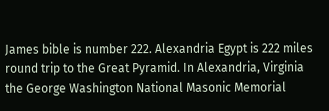James bible is number 222. Alexandria Egypt is 222 miles round trip to the Great Pyramid. In Alexandria, Virginia the George Washington National Masonic Memorial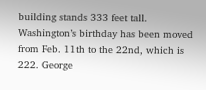building stands 333 feet tall. Washington’s birthday has been moved from Feb. 11th to the 22nd, which is 222. George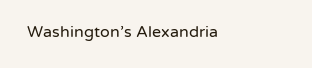Washington’s Alexandria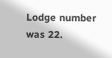Lodge number was 22.